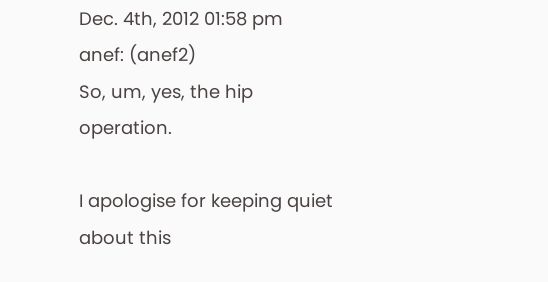Dec. 4th, 2012 01:58 pm
anef: (anef2)
So, um, yes, the hip operation.

I apologise for keeping quiet about this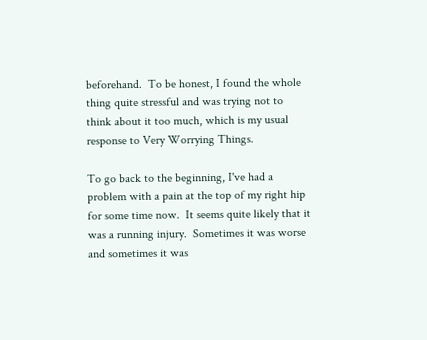beforehand.  To be honest, I found the whole thing quite stressful and was trying not to think about it too much, which is my usual response to Very Worrying Things.

To go back to the beginning, I've had a problem with a pain at the top of my right hip for some time now.  It seems quite likely that it was a running injury.  Sometimes it was worse and sometimes it was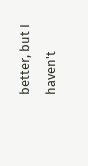better, but I haven't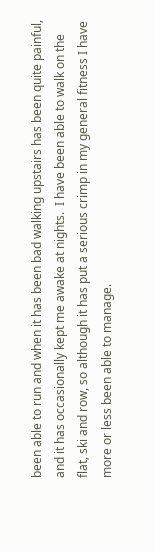been able to run and when it has been bad walking upstairs has been quite painful, and it has occasionally kept me awake at nights.  I have been able to walk on the flat, ski and row, so although it has put a serious crimp in my general fitness I have more or less been able to manage.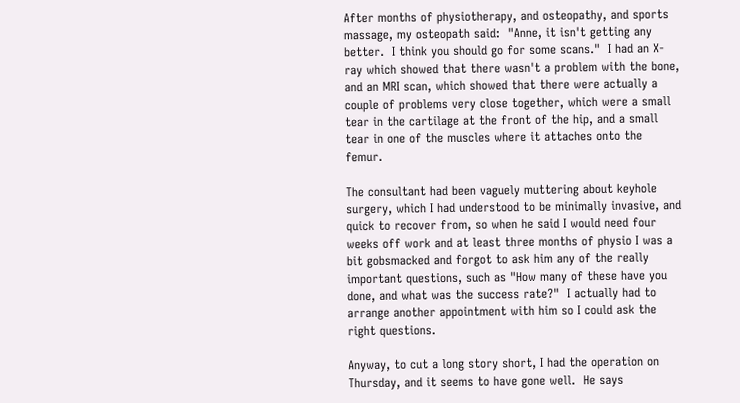After months of physiotherapy, and osteopathy, and sports massage, my osteopath said:  "Anne, it isn't getting any better.  I think you should go for some scans."  I had an X-ray which showed that there wasn't a problem with the bone, and an MRI scan, which showed that there were actually a couple of problems very close together, which were a small tear in the cartilage at the front of the hip, and a small tear in one of the muscles where it attaches onto the femur.

The consultant had been vaguely muttering about keyhole surgery, which I had understood to be minimally invasive, and quick to recover from, so when he said I would need four weeks off work and at least three months of physio I was a bit gobsmacked and forgot to ask him any of the really important questions, such as "How many of these have you done, and what was the success rate?"  I actually had to arrange another appointment with him so I could ask the right questions.

Anyway, to cut a long story short, I had the operation on Thursday, and it seems to have gone well.  He says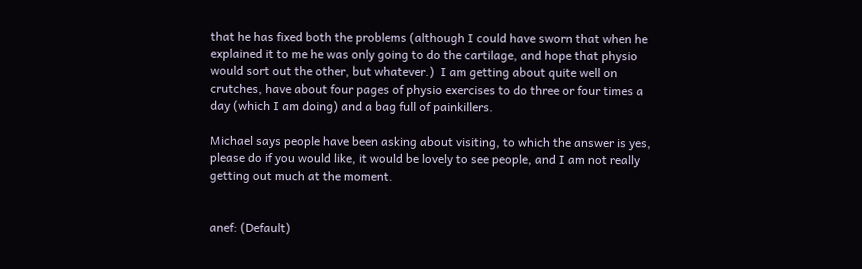that he has fixed both the problems (although I could have sworn that when he explained it to me he was only going to do the cartilage, and hope that physio would sort out the other, but whatever.)  I am getting about quite well on crutches, have about four pages of physio exercises to do three or four times a day (which I am doing) and a bag full of painkillers.

Michael says people have been asking about visiting, to which the answer is yes, please do if you would like, it would be lovely to see people, and I am not really getting out much at the moment.


anef: (Default)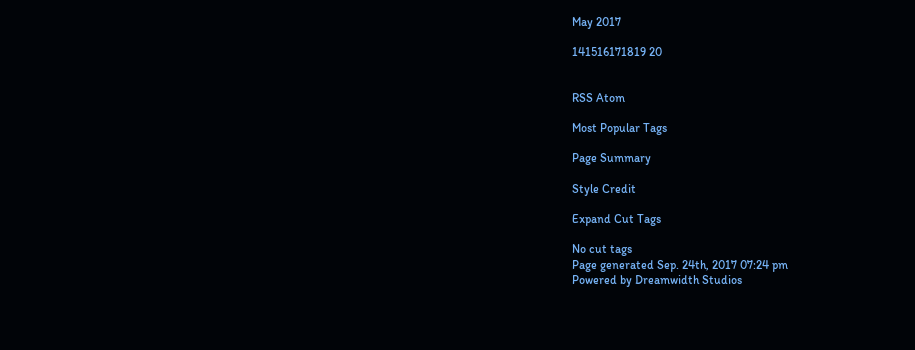May 2017

141516171819 20


RSS Atom

Most Popular Tags

Page Summary

Style Credit

Expand Cut Tags

No cut tags
Page generated Sep. 24th, 2017 07:24 pm
Powered by Dreamwidth Studios